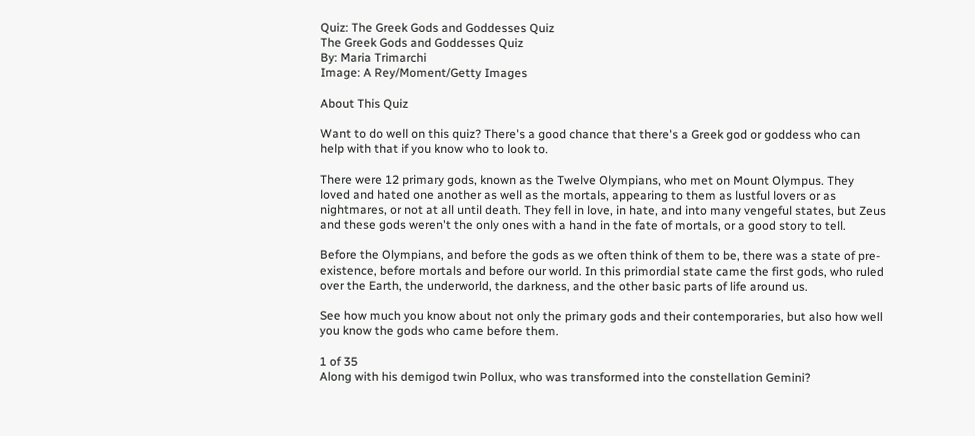Quiz: The Greek Gods and Goddesses Quiz
The Greek Gods and Goddesses Quiz
By: Maria Trimarchi
Image: A Rey/Moment/Getty Images

About This Quiz

Want to do well on this quiz? There's a good chance that there's a Greek god or goddess who can help with that if you know who to look to.

There were 12 primary gods, known as the Twelve Olympians, who met on Mount Olympus. They loved and hated one another as well as the mortals, appearing to them as lustful lovers or as nightmares, or not at all until death. They fell in love, in hate, and into many vengeful states, but Zeus and these gods weren't the only ones with a hand in the fate of mortals, or a good story to tell.

Before the Olympians, and before the gods as we often think of them to be, there was a state of pre-existence, before mortals and before our world. In this primordial state came the first gods, who ruled over the Earth, the underworld, the darkness, and the other basic parts of life around us.

See how much you know about not only the primary gods and their contemporaries, but also how well you know the gods who came before them.

1 of 35
Along with his demigod twin Pollux, who was transformed into the constellation Gemini?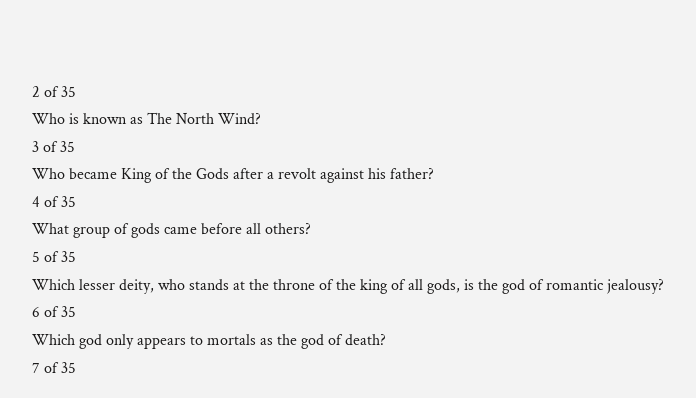2 of 35
Who is known as The North Wind?
3 of 35
Who became King of the Gods after a revolt against his father?
4 of 35
What group of gods came before all others?
5 of 35
Which lesser deity, who stands at the throne of the king of all gods, is the god of romantic jealousy?
6 of 35
Which god only appears to mortals as the god of death?
7 of 35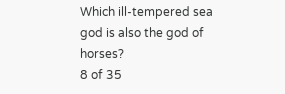Which ill-tempered sea god is also the god of horses?
8 of 35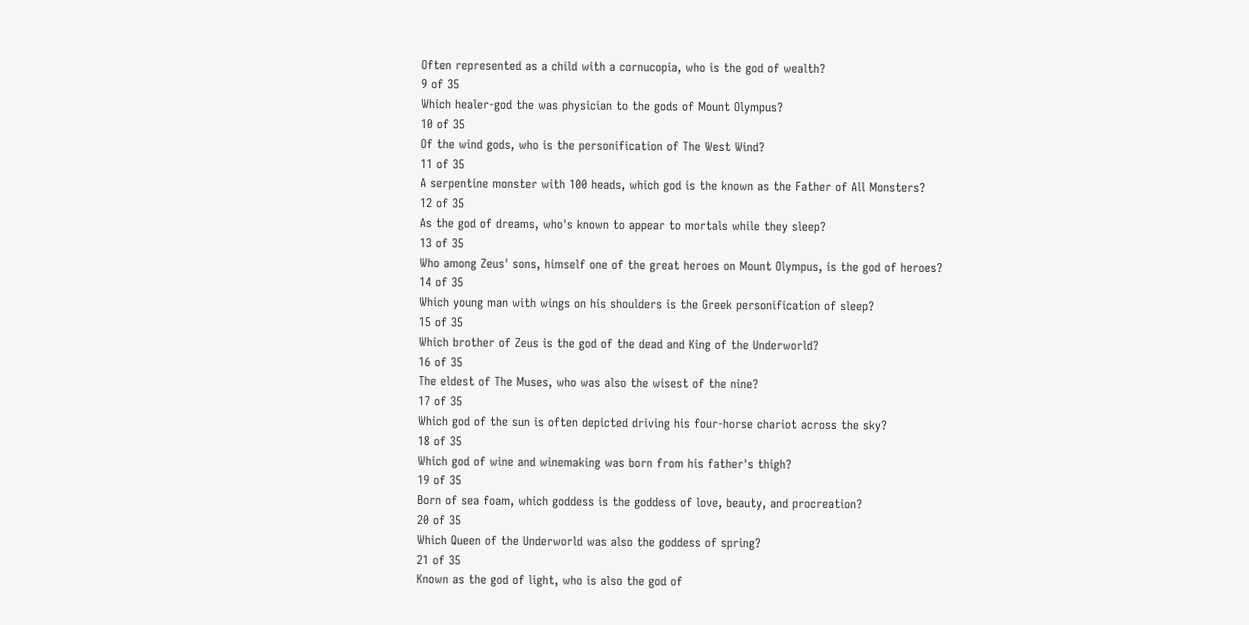Often represented as a child with a cornucopia, who is the god of wealth?
9 of 35
Which healer-god the was physician to the gods of Mount Olympus?
10 of 35
Of the wind gods, who is the personification of The West Wind?
11 of 35
A serpentine monster with 100 heads, which god is the known as the Father of All Monsters?
12 of 35
As the god of dreams, who's known to appear to mortals while they sleep?
13 of 35
Who among Zeus' sons, himself one of the great heroes on Mount Olympus, is the god of heroes?
14 of 35
Which young man with wings on his shoulders is the Greek personification of sleep?
15 of 35
Which brother of Zeus is the god of the dead and King of the Underworld?
16 of 35
The eldest of The Muses, who was also the wisest of the nine?
17 of 35
Which god of the sun is often depicted driving his four-horse chariot across the sky?
18 of 35
Which god of wine and winemaking was born from his father's thigh?
19 of 35
Born of sea foam, which goddess is the goddess of love, beauty, and procreation?
20 of 35
Which Queen of the Underworld was also the goddess of spring?
21 of 35
Known as the god of light, who is also the god of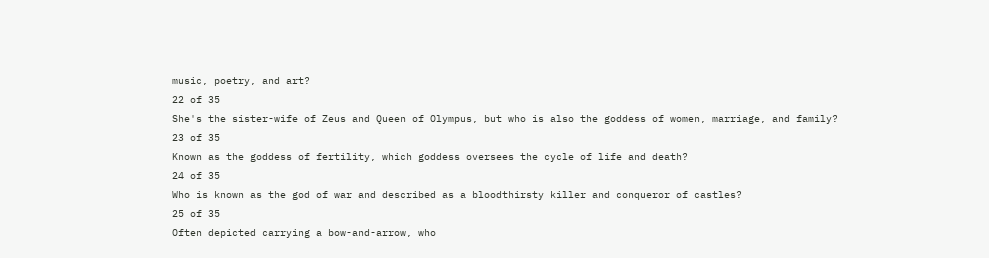music, poetry, and art?
22 of 35
She's the sister-wife of Zeus and Queen of Olympus, but who is also the goddess of women, marriage, and family?
23 of 35
Known as the goddess of fertility, which goddess oversees the cycle of life and death?
24 of 35
Who is known as the god of war and described as a bloodthirsty killer and conqueror of castles?
25 of 35
Often depicted carrying a bow-and-arrow, who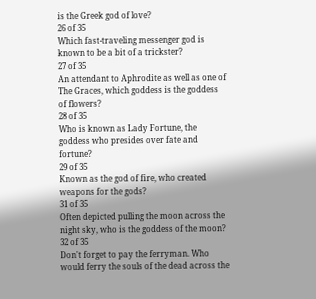is the Greek god of love?
26 of 35
Which fast-traveling messenger god is known to be a bit of a trickster?
27 of 35
An attendant to Aphrodite as well as one of The Graces, which goddess is the goddess of flowers?
28 of 35
Who is known as Lady Fortune, the goddess who presides over fate and fortune?
29 of 35
Known as the god of fire, who created weapons for the gods?
31 of 35
Often depicted pulling the moon across the night sky, who is the goddess of the moon?
32 of 35
Don't forget to pay the ferryman. Who would ferry the souls of the dead across the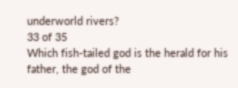underworld rivers?
33 of 35
Which fish-tailed god is the herald for his father, the god of the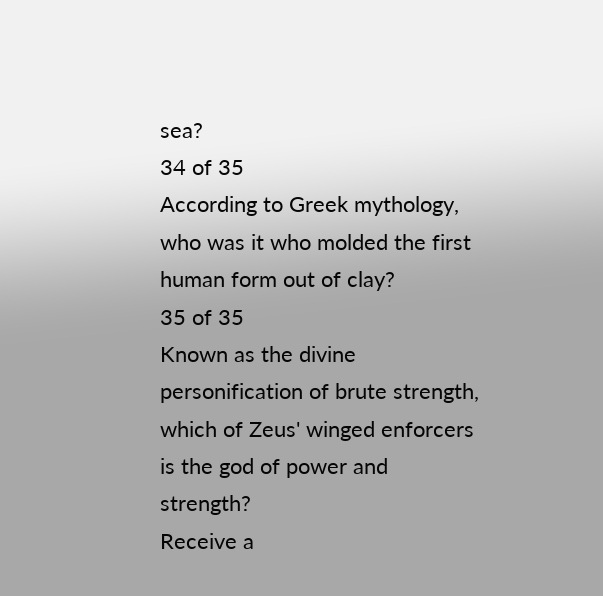sea?
34 of 35
According to Greek mythology, who was it who molded the first human form out of clay?
35 of 35
Known as the divine personification of brute strength, which of Zeus' winged enforcers is the god of power and strength?
Receive a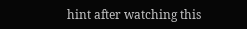hint after watching this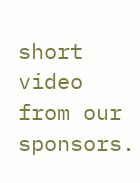short video from our sponsors.